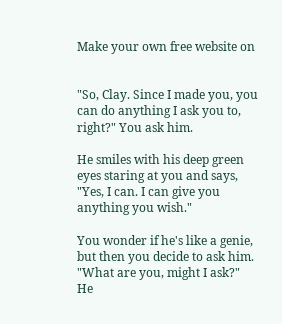Make your own free website on


"So, Clay. Since I made you, you can do anything I ask you to, right?" You ask him.

He smiles with his deep green eyes staring at you and says, "Yes, I can. I can give you anything you wish."

You wonder if he's like a genie, but then you decide to ask him. "What are you, might I ask?" He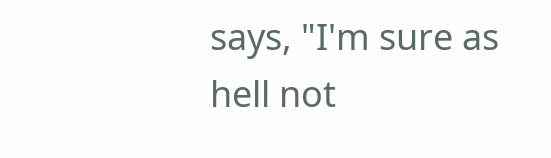says, "I'm sure as hell not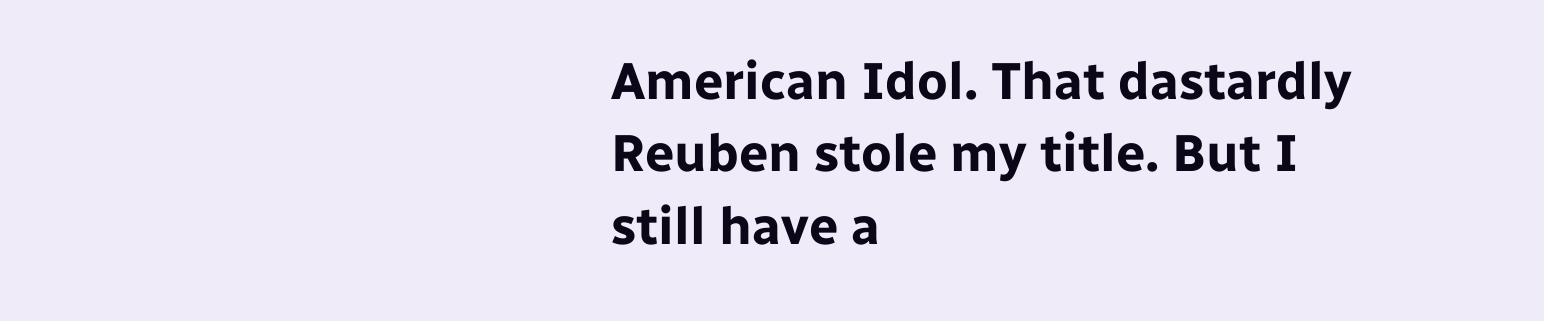American Idol. That dastardly Reuben stole my title. But I still have a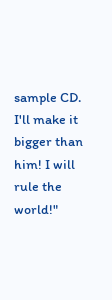sample CD. I'll make it bigger than him! I will rule the world!"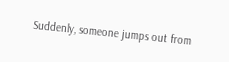Suddenly, someone jumps out from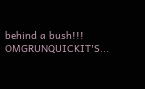behind a bush!!! OMGRUNQUICKIT'S...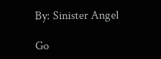By: Sinister Angel

Go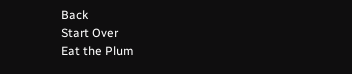Back
Start Over
Eat the Plum